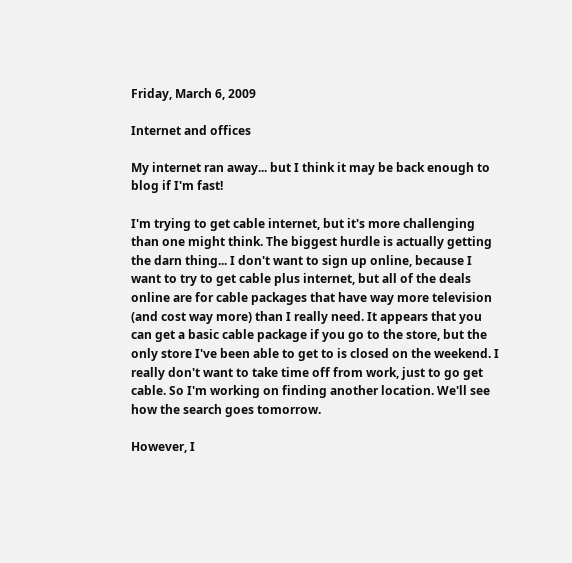Friday, March 6, 2009

Internet and offices

My internet ran away... but I think it may be back enough to blog if I'm fast!

I'm trying to get cable internet, but it's more challenging than one might think. The biggest hurdle is actually getting the darn thing... I don't want to sign up online, because I want to try to get cable plus internet, but all of the deals online are for cable packages that have way more television (and cost way more) than I really need. It appears that you can get a basic cable package if you go to the store, but the only store I've been able to get to is closed on the weekend. I really don't want to take time off from work, just to go get cable. So I'm working on finding another location. We'll see how the search goes tomorrow.

However, I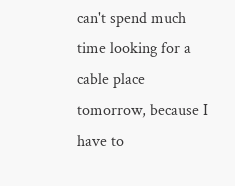can't spend much time looking for a cable place tomorrow, because I have to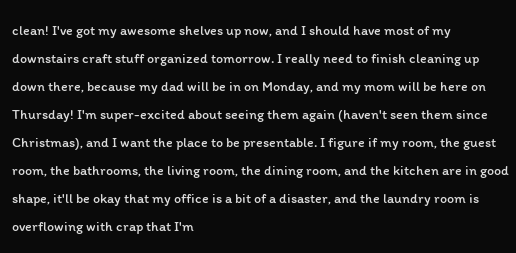clean! I've got my awesome shelves up now, and I should have most of my downstairs craft stuff organized tomorrow. I really need to finish cleaning up down there, because my dad will be in on Monday, and my mom will be here on Thursday! I'm super-excited about seeing them again (haven't seen them since Christmas), and I want the place to be presentable. I figure if my room, the guest room, the bathrooms, the living room, the dining room, and the kitchen are in good shape, it'll be okay that my office is a bit of a disaster, and the laundry room is overflowing with crap that I'm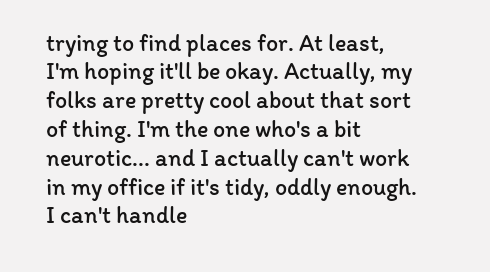trying to find places for. At least, I'm hoping it'll be okay. Actually, my folks are pretty cool about that sort of thing. I'm the one who's a bit neurotic... and I actually can't work in my office if it's tidy, oddly enough. I can't handle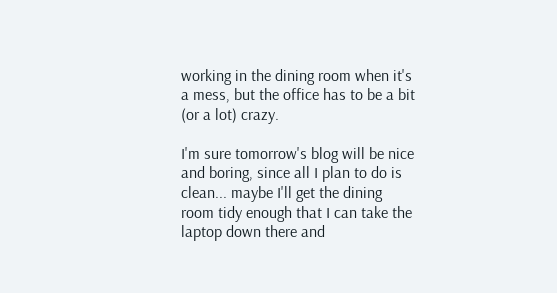working in the dining room when it's a mess, but the office has to be a bit (or a lot) crazy.

I'm sure tomorrow's blog will be nice and boring, since all I plan to do is clean... maybe I'll get the dining room tidy enough that I can take the laptop down there and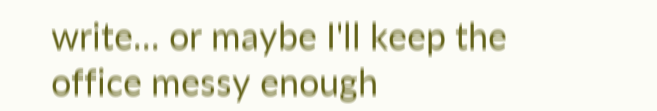write... or maybe I'll keep the office messy enough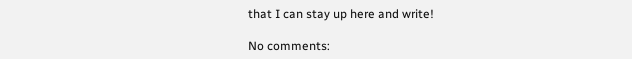that I can stay up here and write!

No comments: